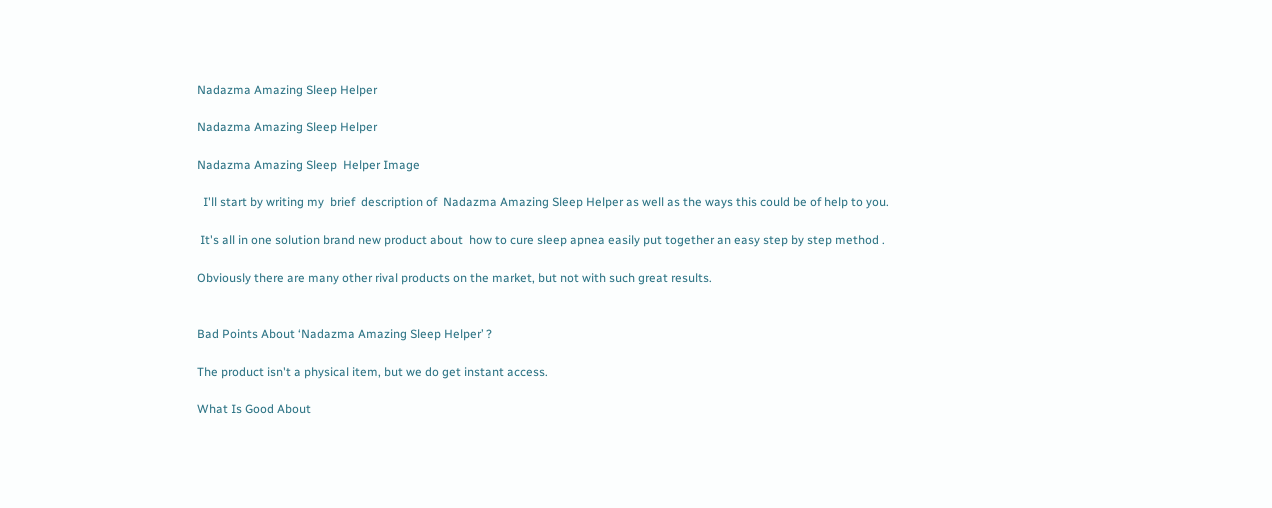Nadazma Amazing Sleep Helper

Nadazma Amazing Sleep Helper

Nadazma Amazing Sleep  Helper Image

  I'll start by writing my  brief  description of  Nadazma Amazing Sleep Helper as well as the ways this could be of help to you.

 It's all in one solution brand new product about  how to cure sleep apnea easily put together an easy step by step method .

Obviously there are many other rival products on the market, but not with such great results.


Bad Points About ‘Nadazma Amazing Sleep Helper’ ?

The product isn't a physical item, but we do get instant access.

What Is Good About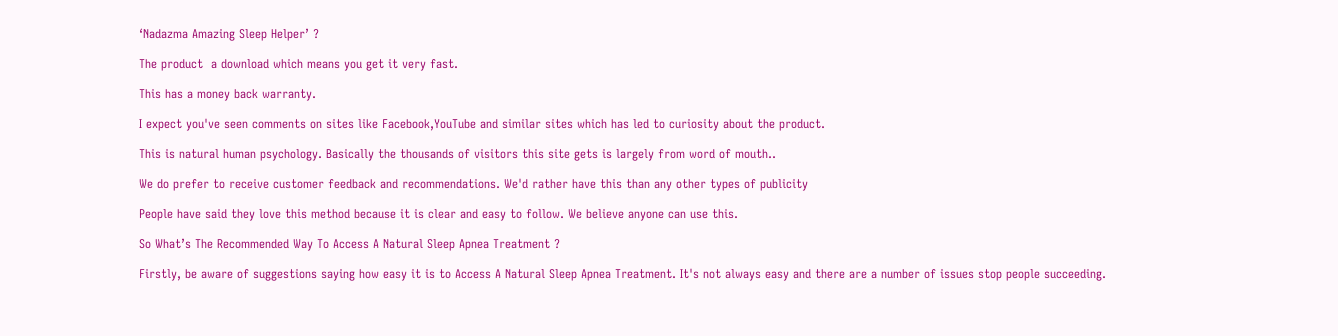‘Nadazma Amazing Sleep Helper’ ?

The product  a download which means you get it very fast.

This has a money back warranty.

I expect you've seen comments on sites like Facebook,YouTube and similar sites which has led to curiosity about the product.

This is natural human psychology. Basically the thousands of visitors this site gets is largely from word of mouth..

We do prefer to receive customer feedback and recommendations. We'd rather have this than any other types of publicity

People have said they love this method because it is clear and easy to follow. We believe anyone can use this.

So What’s The Recommended Way To Access A Natural Sleep Apnea Treatment ?

Firstly, be aware of suggestions saying how easy it is to Access A Natural Sleep Apnea Treatment. It's not always easy and there are a number of issues stop people succeeding.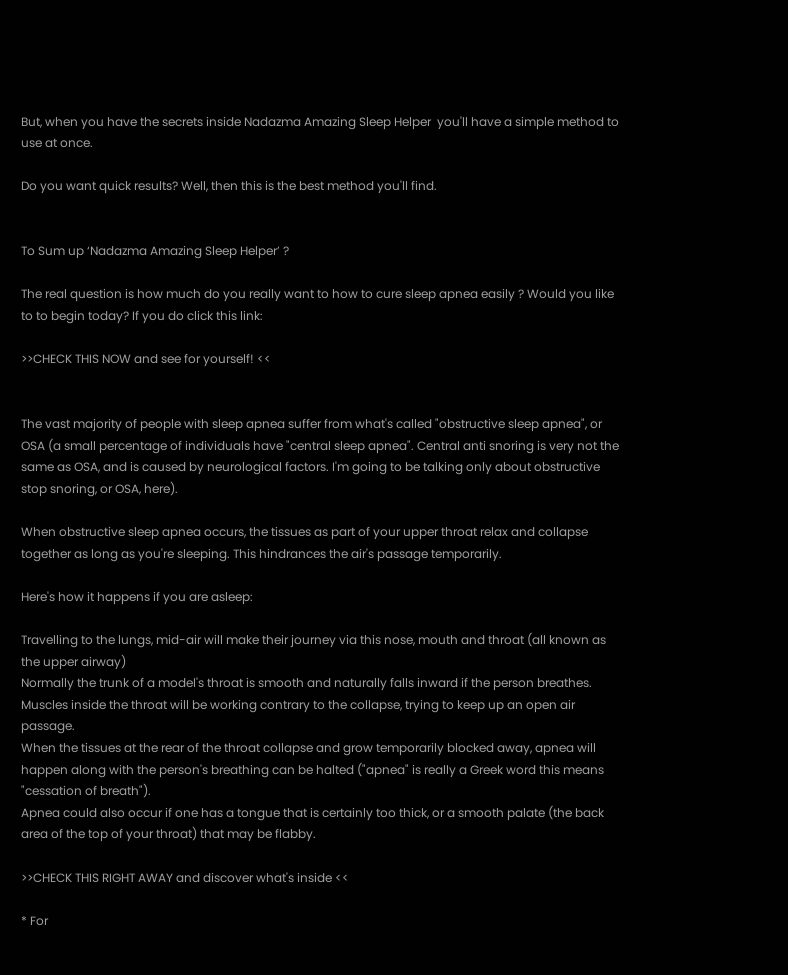But, when you have the secrets inside Nadazma Amazing Sleep Helper  you'll have a simple method to use at once.

Do you want quick results? Well, then this is the best method you'll find.


To Sum up ‘Nadazma Amazing Sleep Helper’ ?

The real question is how much do you really want to how to cure sleep apnea easily ? Would you like to to begin today? If you do click this link:

>>CHECK THIS NOW and see for yourself! <<


The vast majority of people with sleep apnea suffer from what's called "obstructive sleep apnea", or OSA (a small percentage of individuals have "central sleep apnea". Central anti snoring is very not the same as OSA, and is caused by neurological factors. I'm going to be talking only about obstructive stop snoring, or OSA, here).

When obstructive sleep apnea occurs, the tissues as part of your upper throat relax and collapse together as long as you're sleeping. This hindrances the air's passage temporarily.

Here's how it happens if you are asleep:

Travelling to the lungs, mid-air will make their journey via this nose, mouth and throat (all known as the upper airway)
Normally the trunk of a model's throat is smooth and naturally falls inward if the person breathes.
Muscles inside the throat will be working contrary to the collapse, trying to keep up an open air passage.
When the tissues at the rear of the throat collapse and grow temporarily blocked away, apnea will happen along with the person's breathing can be halted ("apnea" is really a Greek word this means "cessation of breath").
Apnea could also occur if one has a tongue that is certainly too thick, or a smooth palate (the back area of the top of your throat) that may be flabby.

>>CHECK THIS RIGHT AWAY and discover what's inside <<

* For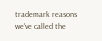trademark reasons we've called the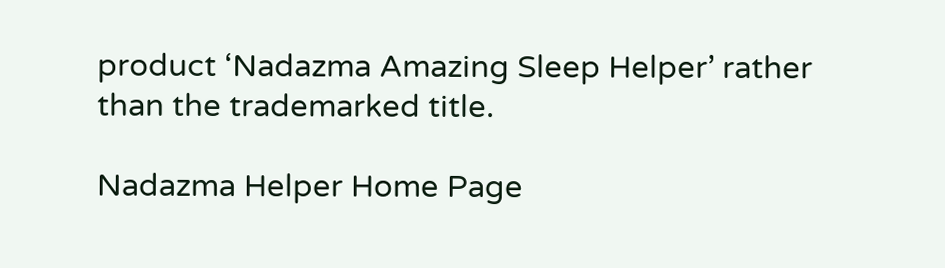product ‘Nadazma Amazing Sleep Helper’ rather than the trademarked title.

Nadazma Helper Home Page